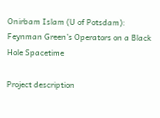Onirbam Islam (U of Potsdam): Feynman Green’s Operators on a Black Hole Spacetime

Project description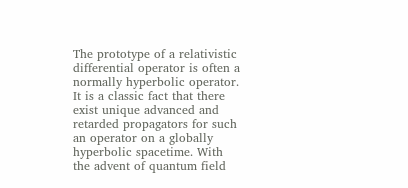The prototype of a relativistic differential operator is often a normally hyperbolic operator. It is a classic fact that there exist unique advanced and retarded propagators for such an operator on a globally hyperbolic spacetime. With the advent of quantum field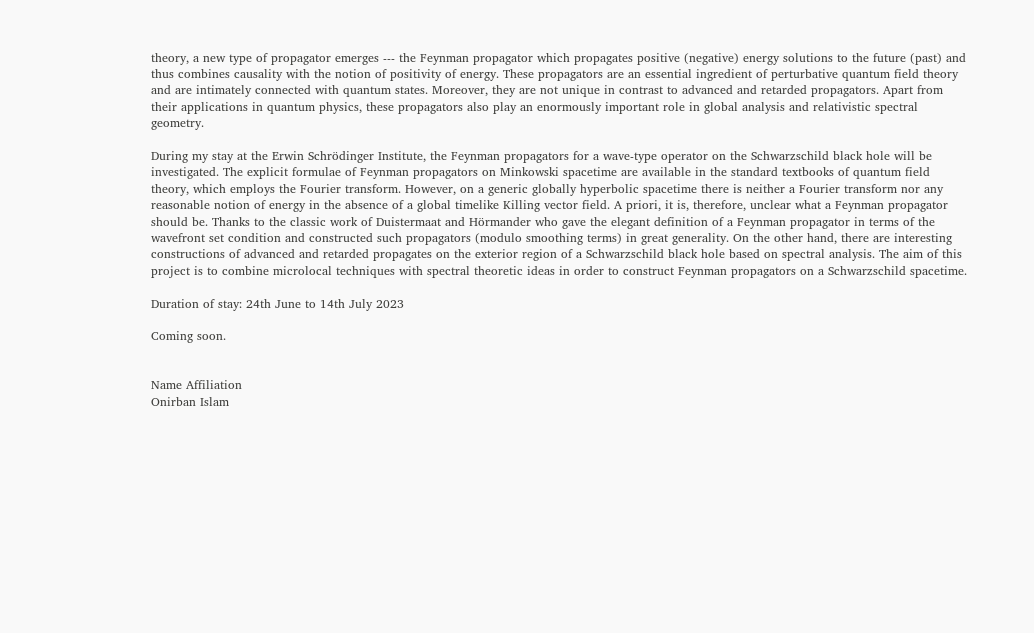theory, a new type of propagator emerges --- the Feynman propagator which propagates positive (negative) energy solutions to the future (past) and thus combines causality with the notion of positivity of energy. These propagators are an essential ingredient of perturbative quantum field theory and are intimately connected with quantum states. Moreover, they are not unique in contrast to advanced and retarded propagators. Apart from their applications in quantum physics, these propagators also play an enormously important role in global analysis and relativistic spectral geometry.

During my stay at the Erwin Schrödinger Institute, the Feynman propagators for a wave-type operator on the Schwarzschild black hole will be investigated. The explicit formulae of Feynman propagators on Minkowski spacetime are available in the standard textbooks of quantum field theory, which employs the Fourier transform. However, on a generic globally hyperbolic spacetime there is neither a Fourier transform nor any reasonable notion of energy in the absence of a global timelike Killing vector field. A priori, it is, therefore, unclear what a Feynman propagator should be. Thanks to the classic work of Duistermaat and Hörmander who gave the elegant definition of a Feynman propagator in terms of the wavefront set condition and constructed such propagators (modulo smoothing terms) in great generality. On the other hand, there are interesting constructions of advanced and retarded propagates on the exterior region of a Schwarzschild black hole based on spectral analysis. The aim of this project is to combine microlocal techniques with spectral theoretic ideas in order to construct Feynman propagators on a Schwarzschild spacetime.

Duration of stay: 24th June to 14th July 2023

Coming soon.


Name Affiliation
Onirban Islam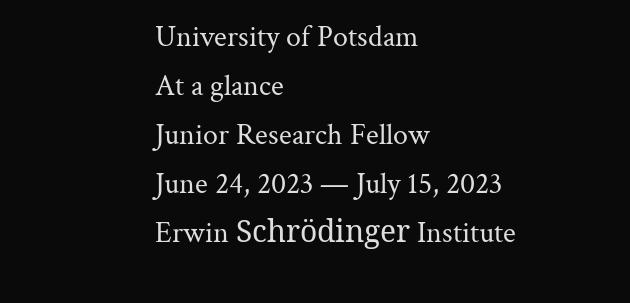University of Potsdam
At a glance
Junior Research Fellow
June 24, 2023 — July 15, 2023
Erwin Schrödinger Institute